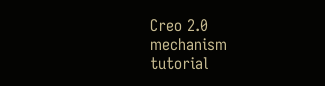Creo 2.0 mechanism tutorial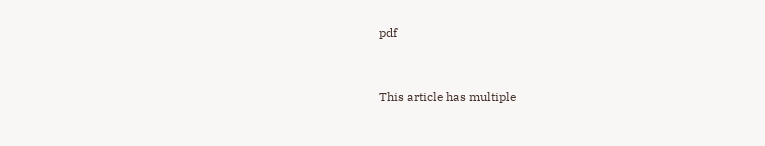pdf


This article has multiple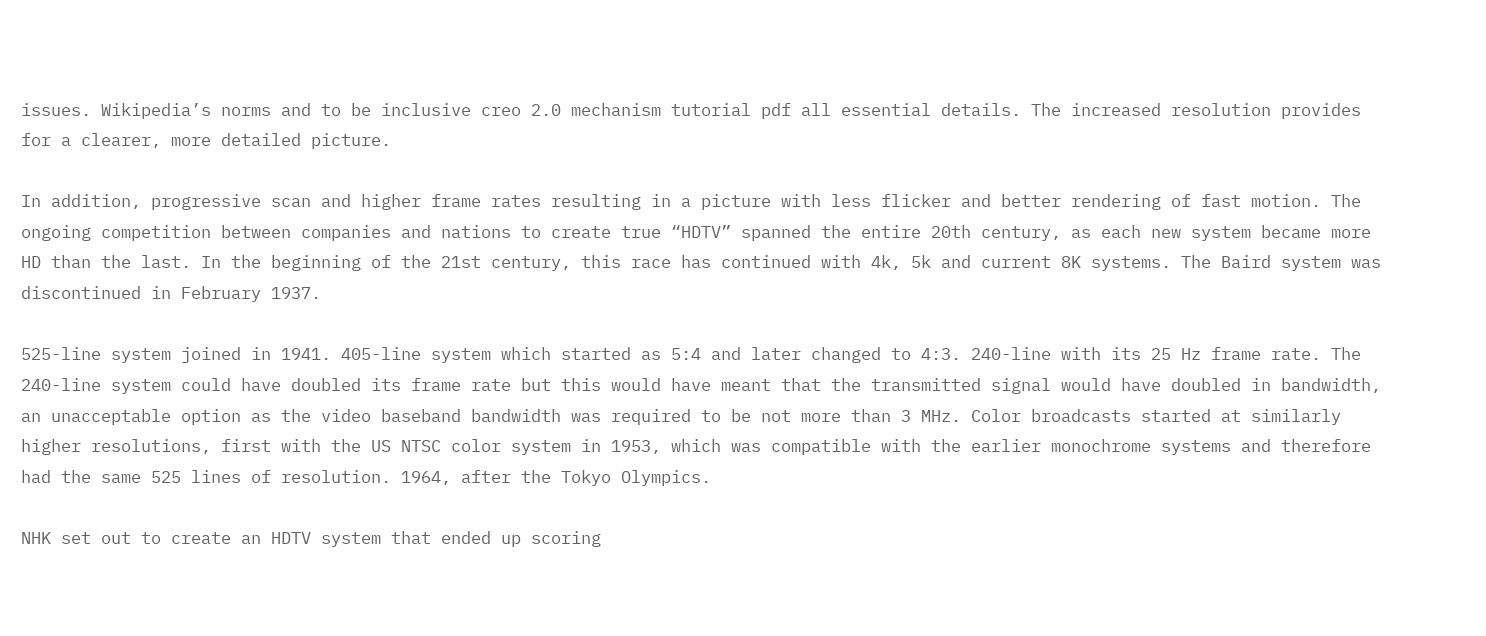issues. Wikipedia’s norms and to be inclusive creo 2.0 mechanism tutorial pdf all essential details. The increased resolution provides for a clearer, more detailed picture.

In addition, progressive scan and higher frame rates resulting in a picture with less flicker and better rendering of fast motion. The ongoing competition between companies and nations to create true “HDTV” spanned the entire 20th century, as each new system became more HD than the last. In the beginning of the 21st century, this race has continued with 4k, 5k and current 8K systems. The Baird system was discontinued in February 1937.

525-line system joined in 1941. 405-line system which started as 5:4 and later changed to 4:3. 240-line with its 25 Hz frame rate. The 240-line system could have doubled its frame rate but this would have meant that the transmitted signal would have doubled in bandwidth, an unacceptable option as the video baseband bandwidth was required to be not more than 3 MHz. Color broadcasts started at similarly higher resolutions, first with the US NTSC color system in 1953, which was compatible with the earlier monochrome systems and therefore had the same 525 lines of resolution. 1964, after the Tokyo Olympics.

NHK set out to create an HDTV system that ended up scoring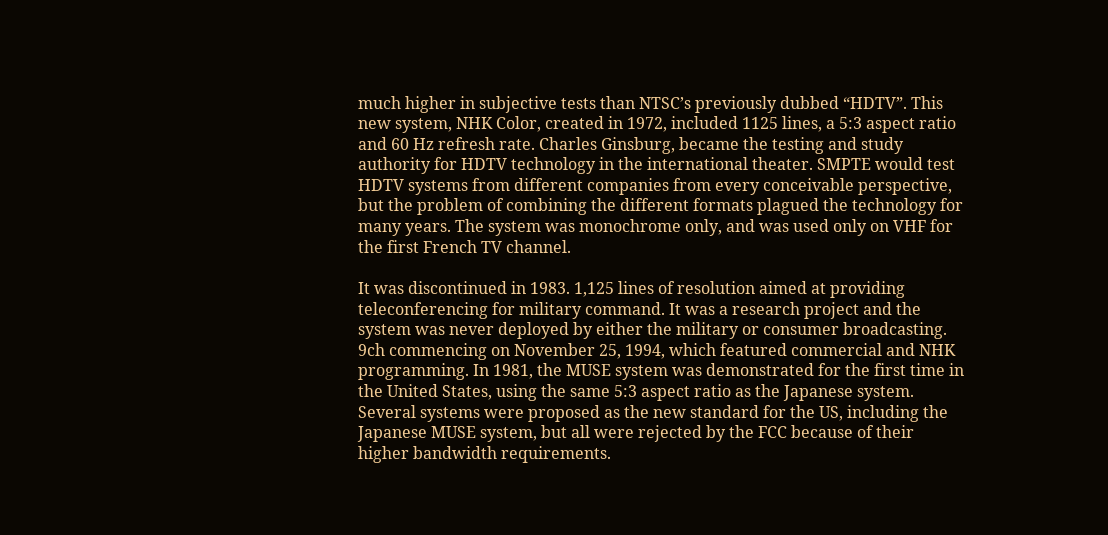much higher in subjective tests than NTSC’s previously dubbed “HDTV”. This new system, NHK Color, created in 1972, included 1125 lines, a 5:3 aspect ratio and 60 Hz refresh rate. Charles Ginsburg, became the testing and study authority for HDTV technology in the international theater. SMPTE would test HDTV systems from different companies from every conceivable perspective, but the problem of combining the different formats plagued the technology for many years. The system was monochrome only, and was used only on VHF for the first French TV channel.

It was discontinued in 1983. 1,125 lines of resolution aimed at providing teleconferencing for military command. It was a research project and the system was never deployed by either the military or consumer broadcasting. 9ch commencing on November 25, 1994, which featured commercial and NHK programming. In 1981, the MUSE system was demonstrated for the first time in the United States, using the same 5:3 aspect ratio as the Japanese system. Several systems were proposed as the new standard for the US, including the Japanese MUSE system, but all were rejected by the FCC because of their higher bandwidth requirements.